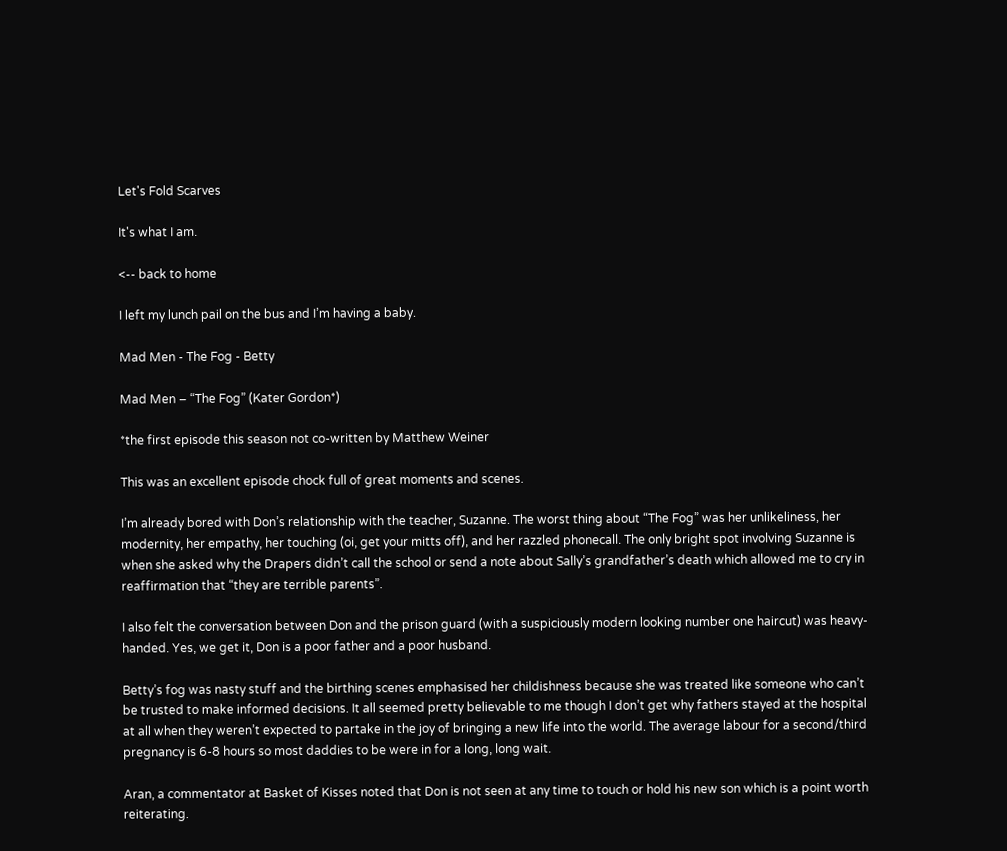Let's Fold Scarves

It's what I am.

<-- back to home

I left my lunch pail on the bus and I’m having a baby.

Mad Men - The Fog - Betty

Mad Men – “The Fog” (Kater Gordon*)

*the first episode this season not co-written by Matthew Weiner

This was an excellent episode chock full of great moments and scenes.

I’m already bored with Don’s relationship with the teacher, Suzanne. The worst thing about “The Fog” was her unlikeliness, her modernity, her empathy, her touching (oi, get your mitts off), and her razzled phonecall. The only bright spot involving Suzanne is when she asked why the Drapers didn’t call the school or send a note about Sally’s grandfather’s death which allowed me to cry in reaffirmation that “they are terrible parents”.

I also felt the conversation between Don and the prison guard (with a suspiciously modern looking number one haircut) was heavy-handed. Yes, we get it, Don is a poor father and a poor husband.

Betty’s fog was nasty stuff and the birthing scenes emphasised her childishness because she was treated like someone who can’t be trusted to make informed decisions. It all seemed pretty believable to me though I don’t get why fathers stayed at the hospital at all when they weren’t expected to partake in the joy of bringing a new life into the world. The average labour for a second/third pregnancy is 6-8 hours so most daddies to be were in for a long, long wait.

Aran, a commentator at Basket of Kisses noted that Don is not seen at any time to touch or hold his new son which is a point worth reiterating.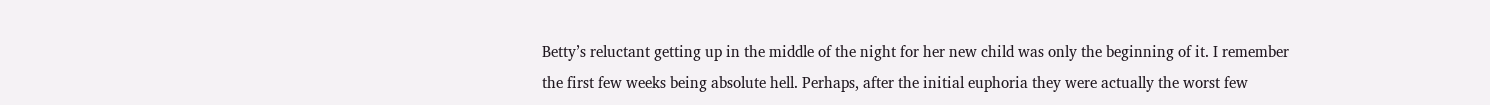Betty’s reluctant getting up in the middle of the night for her new child was only the beginning of it. I remember the first few weeks being absolute hell. Perhaps, after the initial euphoria they were actually the worst few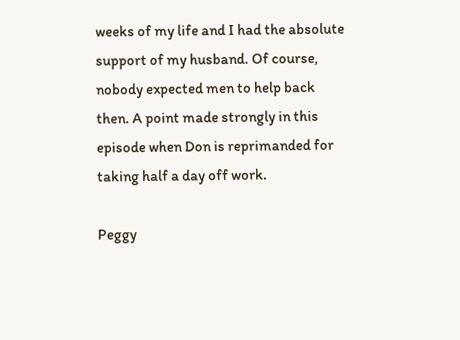weeks of my life and I had the absolute support of my husband. Of course, nobody expected men to help back then. A point made strongly in this episode when Don is reprimanded for taking half a day off work.

Peggy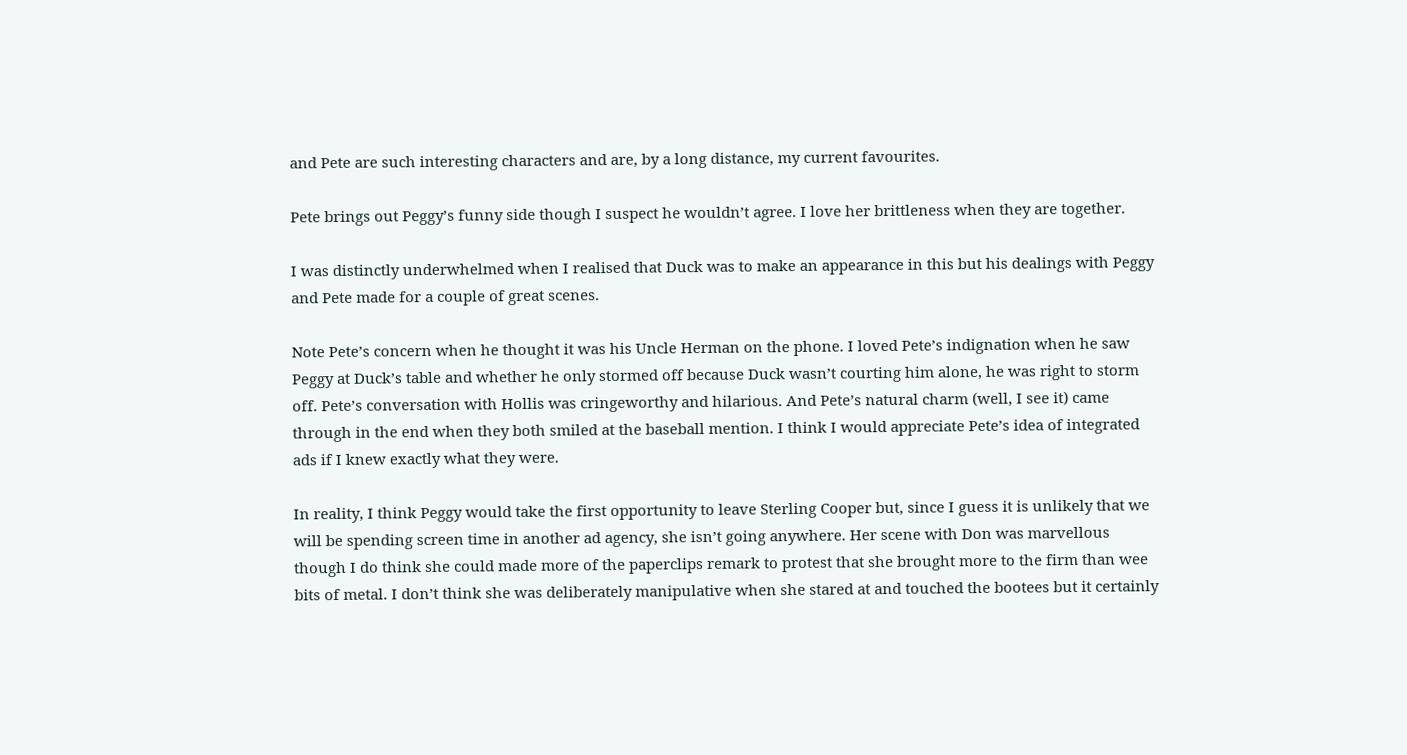and Pete are such interesting characters and are, by a long distance, my current favourites.

Pete brings out Peggy’s funny side though I suspect he wouldn’t agree. I love her brittleness when they are together.

I was distinctly underwhelmed when I realised that Duck was to make an appearance in this but his dealings with Peggy and Pete made for a couple of great scenes.

Note Pete’s concern when he thought it was his Uncle Herman on the phone. I loved Pete’s indignation when he saw Peggy at Duck’s table and whether he only stormed off because Duck wasn’t courting him alone, he was right to storm off. Pete’s conversation with Hollis was cringeworthy and hilarious. And Pete’s natural charm (well, I see it) came through in the end when they both smiled at the baseball mention. I think I would appreciate Pete’s idea of integrated ads if I knew exactly what they were.

In reality, I think Peggy would take the first opportunity to leave Sterling Cooper but, since I guess it is unlikely that we will be spending screen time in another ad agency, she isn’t going anywhere. Her scene with Don was marvellous though I do think she could made more of the paperclips remark to protest that she brought more to the firm than wee bits of metal. I don’t think she was deliberately manipulative when she stared at and touched the bootees but it certainly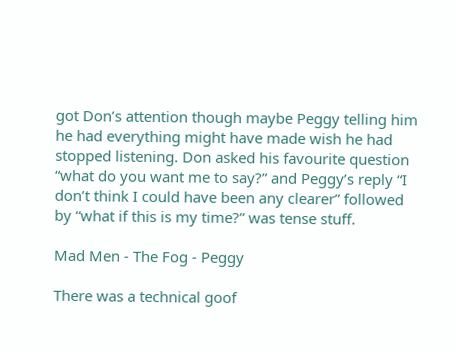got Don’s attention though maybe Peggy telling him he had everything might have made wish he had stopped listening. Don asked his favourite question “what do you want me to say?” and Peggy’s reply “I don’t think I could have been any clearer” followed by “what if this is my time?” was tense stuff.

Mad Men - The Fog - Peggy

There was a technical goof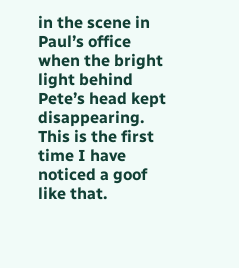in the scene in Paul’s office when the bright light behind Pete’s head kept disappearing. This is the first time I have noticed a goof like that.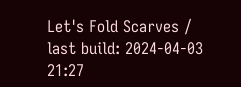Let's Fold Scarves / last build: 2024-04-03 21:27